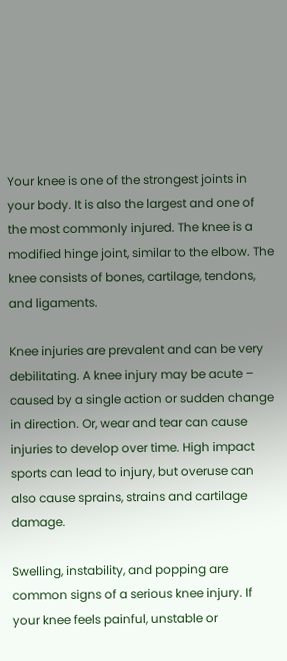Your knee is one of the strongest joints in your body. It is also the largest and one of the most commonly injured. The knee is a modified hinge joint, similar to the elbow. The knee consists of bones, cartilage, tendons, and ligaments.

Knee injuries are prevalent and can be very debilitating. A knee injury may be acute – caused by a single action or sudden change in direction. Or, wear and tear can cause injuries to develop over time. High impact sports can lead to injury, but overuse can also cause sprains, strains and cartilage damage.

Swelling, instability, and popping are common signs of a serious knee injury. If your knee feels painful, unstable or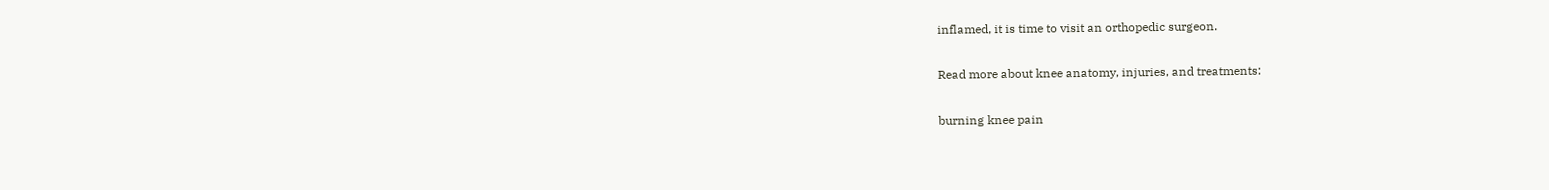inflamed, it is time to visit an orthopedic surgeon.

Read more about knee anatomy, injuries, and treatments:

burning knee pain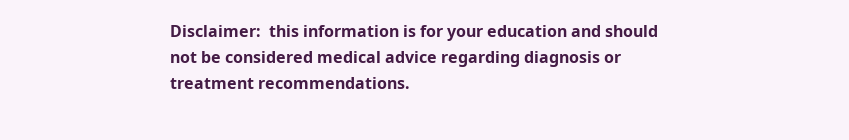Disclaimer:  this information is for your education and should not be considered medical advice regarding diagnosis or treatment recommendations.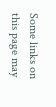Some links on this page may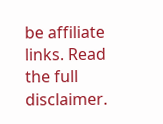be affiliate links. Read the full disclaimer.